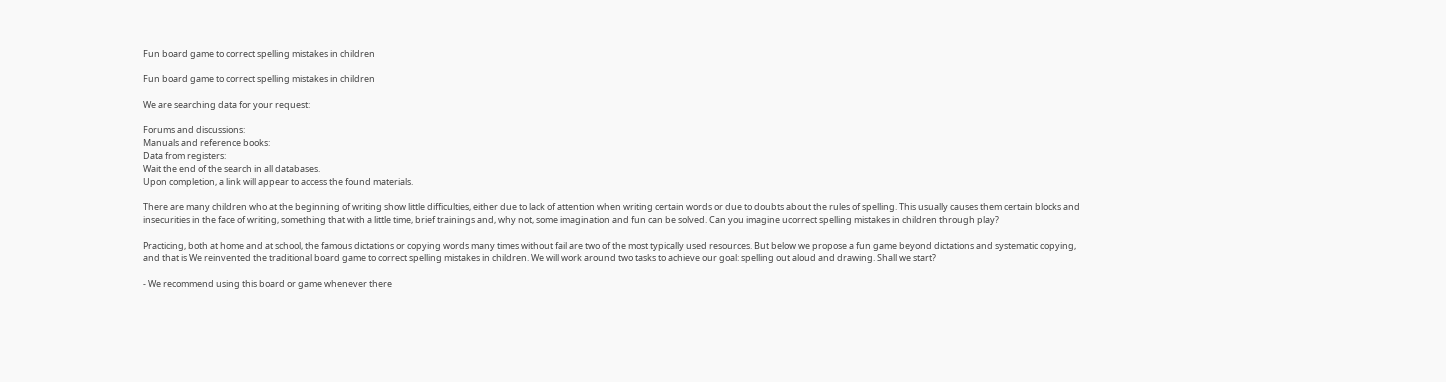Fun board game to correct spelling mistakes in children

Fun board game to correct spelling mistakes in children

We are searching data for your request:

Forums and discussions:
Manuals and reference books:
Data from registers:
Wait the end of the search in all databases.
Upon completion, a link will appear to access the found materials.

There are many children who at the beginning of writing show little difficulties, either due to lack of attention when writing certain words or due to doubts about the rules of spelling. This usually causes them certain blocks and insecurities in the face of writing, something that with a little time, brief trainings and, why not, some imagination and fun can be solved. Can you imagine ucorrect spelling mistakes in children through play?

Practicing, both at home and at school, the famous dictations or copying words many times without fail are two of the most typically used resources. But below we propose a fun game beyond dictations and systematic copying, and that is We reinvented the traditional board game to correct spelling mistakes in children. We will work around two tasks to achieve our goal: spelling out aloud and drawing. Shall we start?

- We recommend using this board or game whenever there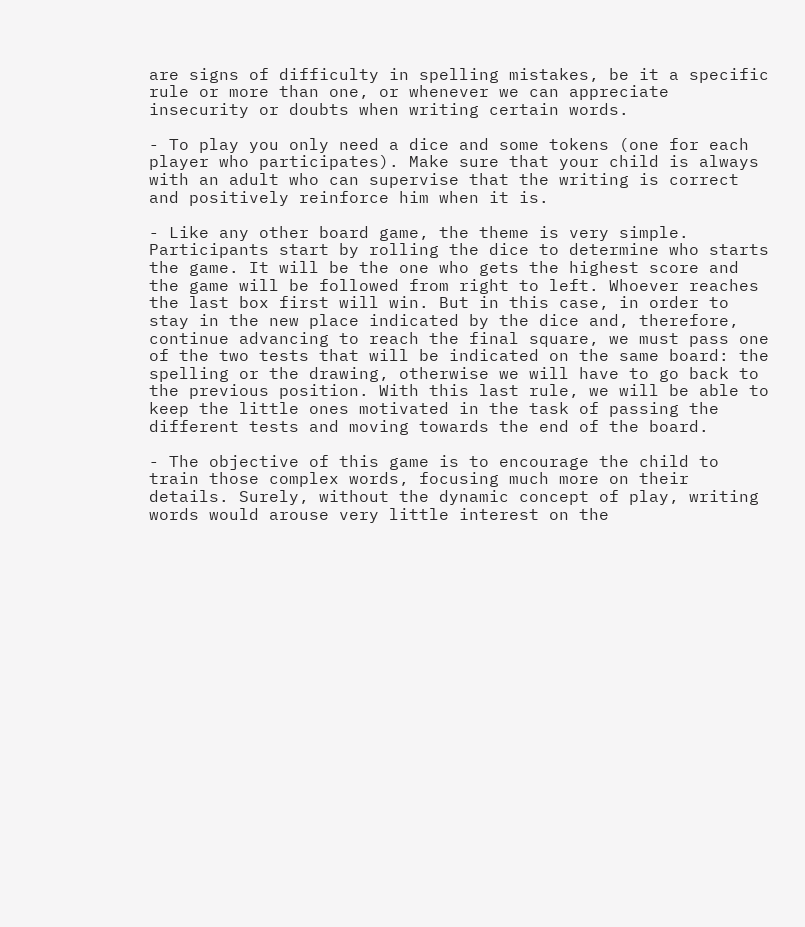are signs of difficulty in spelling mistakes, be it a specific rule or more than one, or whenever we can appreciate insecurity or doubts when writing certain words.

- To play you only need a dice and some tokens (one for each player who participates). Make sure that your child is always with an adult who can supervise that the writing is correct and positively reinforce him when it is.

- Like any other board game, the theme is very simple. Participants start by rolling the dice to determine who starts the game. It will be the one who gets the highest score and the game will be followed from right to left. Whoever reaches the last box first will win. But in this case, in order to stay in the new place indicated by the dice and, therefore, continue advancing to reach the final square, we must pass one of the two tests that will be indicated on the same board: the spelling or the drawing, otherwise we will have to go back to the previous position. With this last rule, we will be able to keep the little ones motivated in the task of passing the different tests and moving towards the end of the board.

- The objective of this game is to encourage the child to train those complex words, focusing much more on their details. Surely, without the dynamic concept of play, writing words would arouse very little interest on the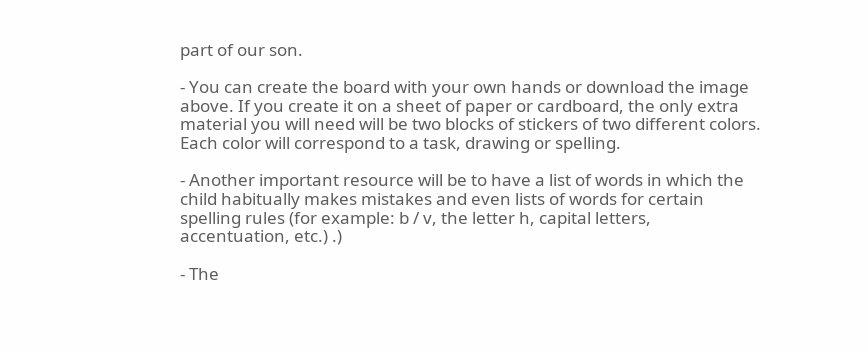part of our son.

- You can create the board with your own hands or download the image above. If you create it on a sheet of paper or cardboard, the only extra material you will need will be two blocks of stickers of two different colors. Each color will correspond to a task, drawing or spelling.

- Another important resource will be to have a list of words in which the child habitually makes mistakes and even lists of words for certain spelling rules (for example: b / v, the letter h, capital letters, accentuation, etc.) .)

- The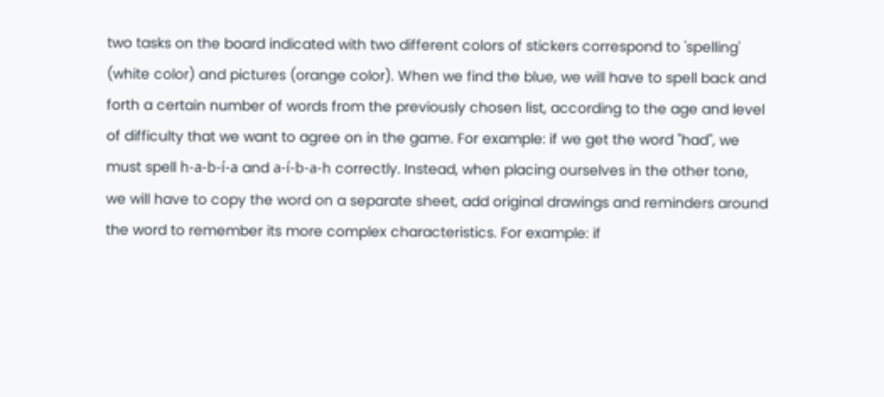two tasks on the board indicated with two different colors of stickers correspond to 'spelling' (white color) and pictures (orange color). When we find the blue, we will have to spell back and forth a certain number of words from the previously chosen list, according to the age and level of difficulty that we want to agree on in the game. For example: if we get the word "had", we must spell h-a-b-í-a and a-í-b-a-h correctly. Instead, when placing ourselves in the other tone, we will have to copy the word on a separate sheet, add original drawings and reminders around the word to remember its more complex characteristics. For example: if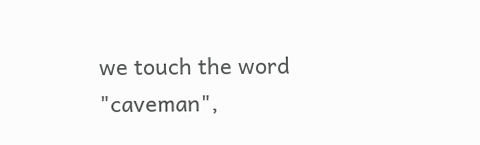we touch the word "caveman",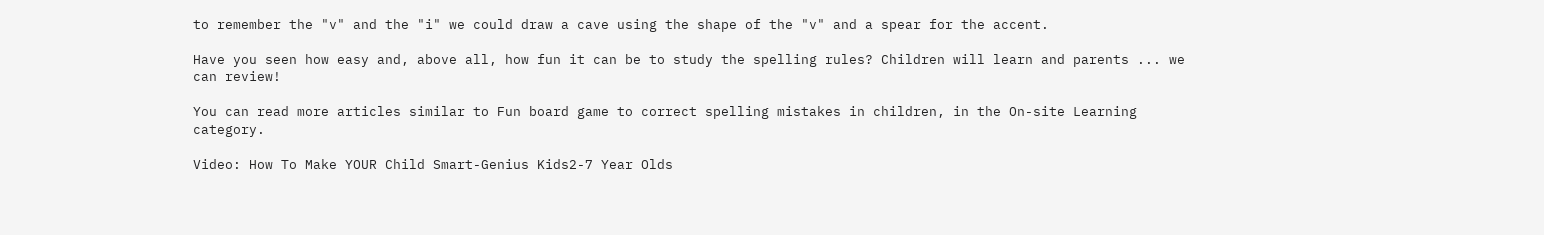to remember the "v" and the "i" we could draw a cave using the shape of the "v" and a spear for the accent.

Have you seen how easy and, above all, how fun it can be to study the spelling rules? Children will learn and parents ... we can review!

You can read more articles similar to Fun board game to correct spelling mistakes in children, in the On-site Learning category.

Video: How To Make YOUR Child Smart-Genius Kids2-7 Year Olds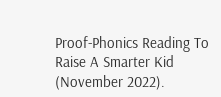Proof-Phonics Reading To Raise A Smarter Kid (November 2022).